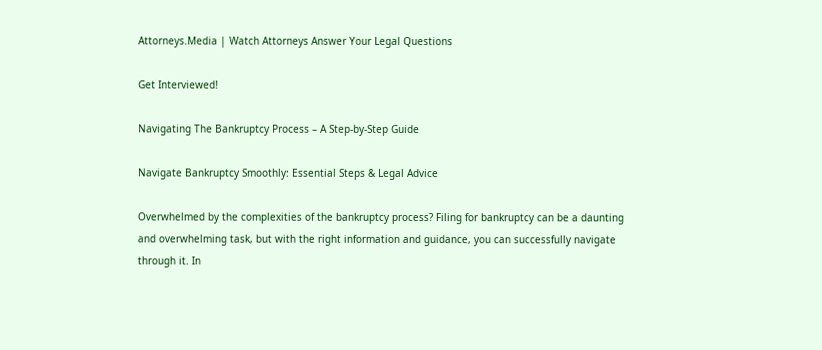Attorneys.Media | Watch Attorneys Answer Your Legal Questions

Get Interviewed!

Navigating The Bankruptcy Process – A Step-by-Step Guide

Navigate Bankruptcy Smoothly: Essential Steps & Legal Advice

Overwhelmed by the complexities of the bankruptcy process? Filing for bankruptcy can be a daunting and overwhelming task, but with the right information and guidance, you can successfully navigate through it. In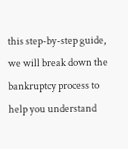this step-by-step guide, we will break down the bankruptcy process to help you understand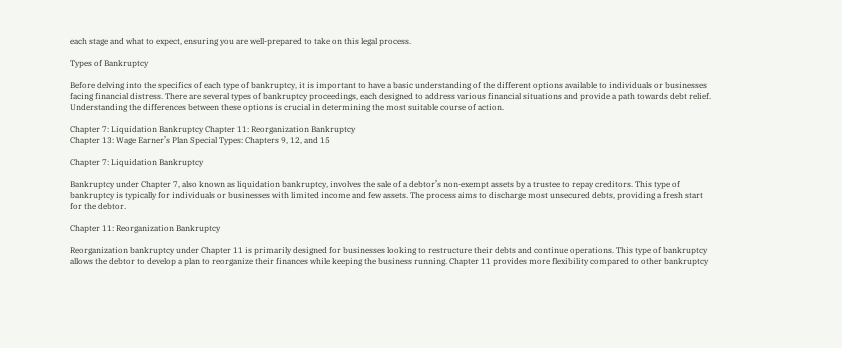each stage and what to expect, ensuring you are well-prepared to take on this legal process.

Types of Bankruptcy

Before delving into the specifics of each type of bankruptcy, it is important to have a basic understanding of the different options available to individuals or businesses facing financial distress. There are several types of bankruptcy proceedings, each designed to address various financial situations and provide a path towards debt relief. Understanding the differences between these options is crucial in determining the most suitable course of action.

Chapter 7: Liquidation Bankruptcy Chapter 11: Reorganization Bankruptcy
Chapter 13: Wage Earner’s Plan Special Types: Chapters 9, 12, and 15

Chapter 7: Liquidation Bankruptcy

Bankruptcy under Chapter 7, also known as liquidation bankruptcy, involves the sale of a debtor’s non-exempt assets by a trustee to repay creditors. This type of bankruptcy is typically for individuals or businesses with limited income and few assets. The process aims to discharge most unsecured debts, providing a fresh start for the debtor.

Chapter 11: Reorganization Bankruptcy

Reorganization bankruptcy under Chapter 11 is primarily designed for businesses looking to restructure their debts and continue operations. This type of bankruptcy allows the debtor to develop a plan to reorganize their finances while keeping the business running. Chapter 11 provides more flexibility compared to other bankruptcy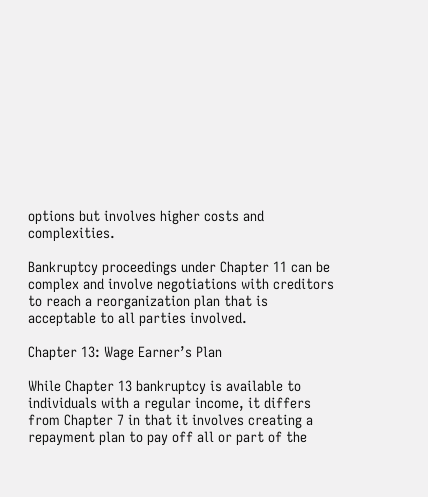options but involves higher costs and complexities.

Bankruptcy proceedings under Chapter 11 can be complex and involve negotiations with creditors to reach a reorganization plan that is acceptable to all parties involved.

Chapter 13: Wage Earner’s Plan

While Chapter 13 bankruptcy is available to individuals with a regular income, it differs from Chapter 7 in that it involves creating a repayment plan to pay off all or part of the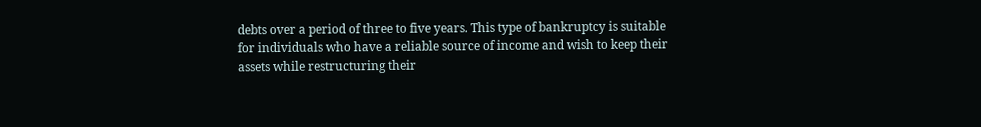debts over a period of three to five years. This type of bankruptcy is suitable for individuals who have a reliable source of income and wish to keep their assets while restructuring their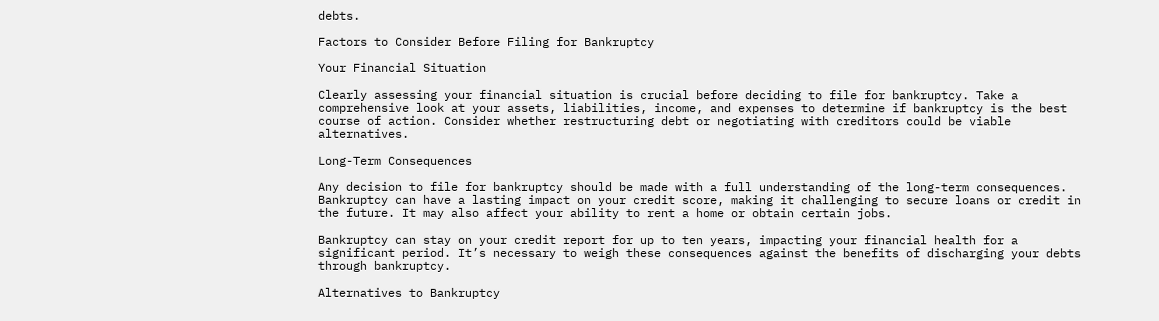debts.

Factors to Consider Before Filing for Bankruptcy

Your Financial Situation

Clearly assessing your financial situation is crucial before deciding to file for bankruptcy. Take a comprehensive look at your assets, liabilities, income, and expenses to determine if bankruptcy is the best course of action. Consider whether restructuring debt or negotiating with creditors could be viable alternatives.

Long-Term Consequences

Any decision to file for bankruptcy should be made with a full understanding of the long-term consequences. Bankruptcy can have a lasting impact on your credit score, making it challenging to secure loans or credit in the future. It may also affect your ability to rent a home or obtain certain jobs.

Bankruptcy can stay on your credit report for up to ten years, impacting your financial health for a significant period. It’s necessary to weigh these consequences against the benefits of discharging your debts through bankruptcy.

Alternatives to Bankruptcy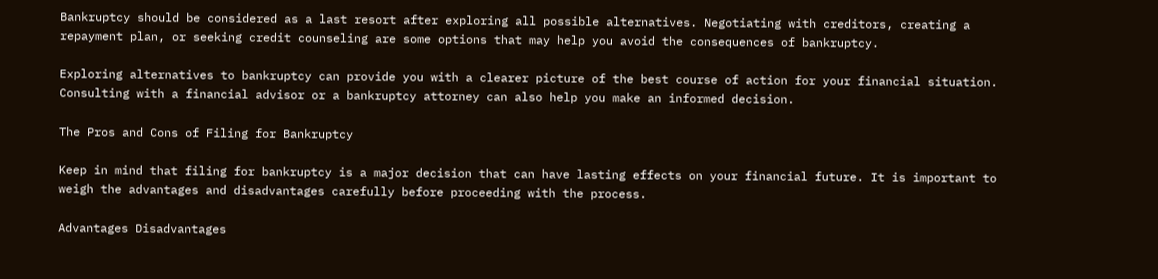Bankruptcy should be considered as a last resort after exploring all possible alternatives. Negotiating with creditors, creating a repayment plan, or seeking credit counseling are some options that may help you avoid the consequences of bankruptcy.

Exploring alternatives to bankruptcy can provide you with a clearer picture of the best course of action for your financial situation. Consulting with a financial advisor or a bankruptcy attorney can also help you make an informed decision.

The Pros and Cons of Filing for Bankruptcy

Keep in mind that filing for bankruptcy is a major decision that can have lasting effects on your financial future. It is important to weigh the advantages and disadvantages carefully before proceeding with the process.

Advantages Disadvantages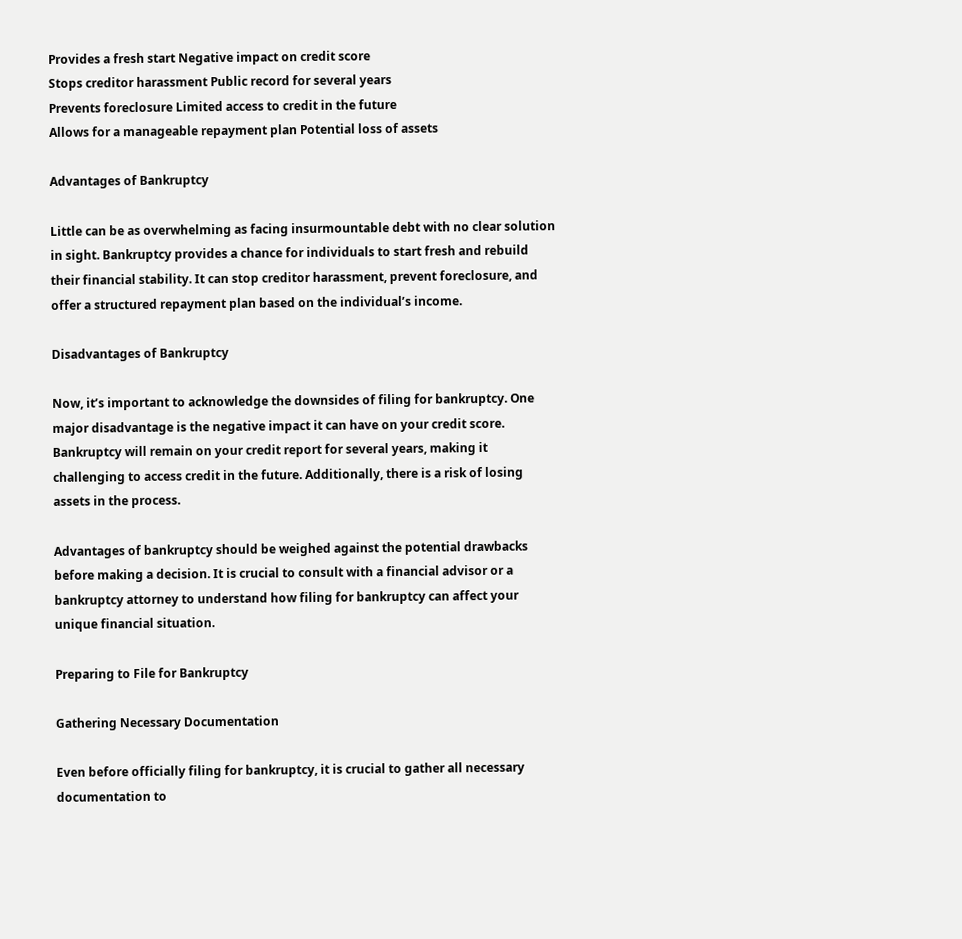Provides a fresh start Negative impact on credit score
Stops creditor harassment Public record for several years
Prevents foreclosure Limited access to credit in the future
Allows for a manageable repayment plan Potential loss of assets

Advantages of Bankruptcy

Little can be as overwhelming as facing insurmountable debt with no clear solution in sight. Bankruptcy provides a chance for individuals to start fresh and rebuild their financial stability. It can stop creditor harassment, prevent foreclosure, and offer a structured repayment plan based on the individual’s income.

Disadvantages of Bankruptcy

Now, it’s important to acknowledge the downsides of filing for bankruptcy. One major disadvantage is the negative impact it can have on your credit score. Bankruptcy will remain on your credit report for several years, making it challenging to access credit in the future. Additionally, there is a risk of losing assets in the process.

Advantages of bankruptcy should be weighed against the potential drawbacks before making a decision. It is crucial to consult with a financial advisor or a bankruptcy attorney to understand how filing for bankruptcy can affect your unique financial situation.

Preparing to File for Bankruptcy

Gathering Necessary Documentation

Even before officially filing for bankruptcy, it is crucial to gather all necessary documentation to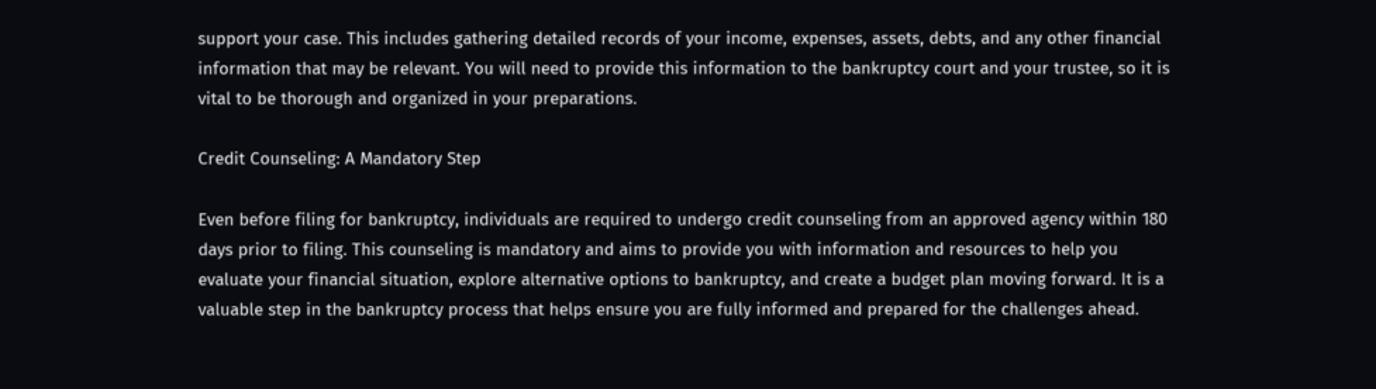support your case. This includes gathering detailed records of your income, expenses, assets, debts, and any other financial information that may be relevant. You will need to provide this information to the bankruptcy court and your trustee, so it is vital to be thorough and organized in your preparations.

Credit Counseling: A Mandatory Step

Even before filing for bankruptcy, individuals are required to undergo credit counseling from an approved agency within 180 days prior to filing. This counseling is mandatory and aims to provide you with information and resources to help you evaluate your financial situation, explore alternative options to bankruptcy, and create a budget plan moving forward. It is a valuable step in the bankruptcy process that helps ensure you are fully informed and prepared for the challenges ahead.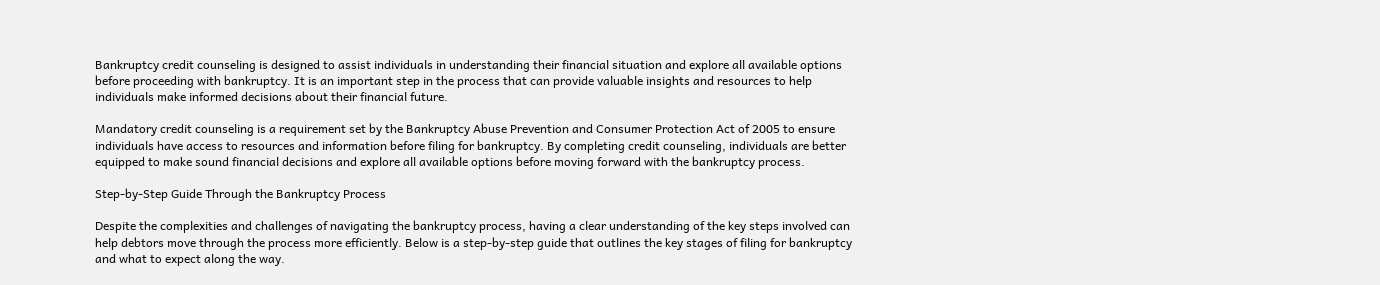Bankruptcy credit counseling is designed to assist individuals in understanding their financial situation and explore all available options before proceeding with bankruptcy. It is an important step in the process that can provide valuable insights and resources to help individuals make informed decisions about their financial future.

Mandatory credit counseling is a requirement set by the Bankruptcy Abuse Prevention and Consumer Protection Act of 2005 to ensure individuals have access to resources and information before filing for bankruptcy. By completing credit counseling, individuals are better equipped to make sound financial decisions and explore all available options before moving forward with the bankruptcy process.

Step-by-Step Guide Through the Bankruptcy Process

Despite the complexities and challenges of navigating the bankruptcy process, having a clear understanding of the key steps involved can help debtors move through the process more efficiently. Below is a step-by-step guide that outlines the key stages of filing for bankruptcy and what to expect along the way.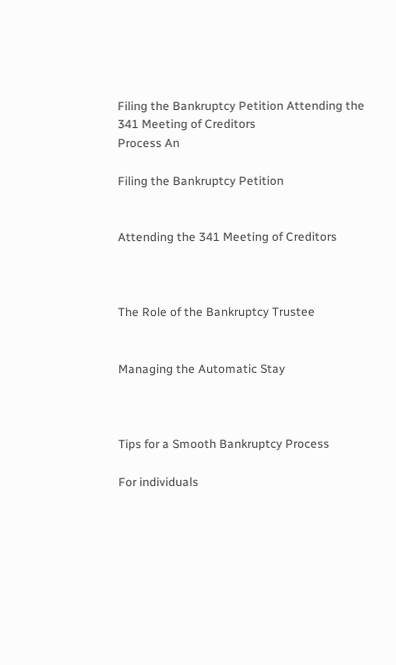Filing the Bankruptcy Petition Attending the 341 Meeting of Creditors
Process An

Filing the Bankruptcy Petition


Attending the 341 Meeting of Creditors



The Role of the Bankruptcy Trustee


Managing the Automatic Stay



Tips for a Smooth Bankruptcy Process

For individuals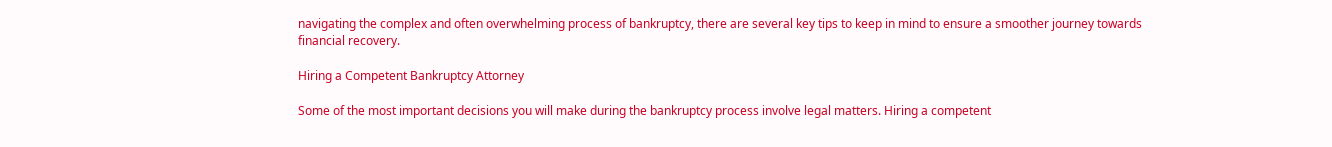navigating the complex and often overwhelming process of bankruptcy, there are several key tips to keep in mind to ensure a smoother journey towards financial recovery.

Hiring a Competent Bankruptcy Attorney

Some of the most important decisions you will make during the bankruptcy process involve legal matters. Hiring a competent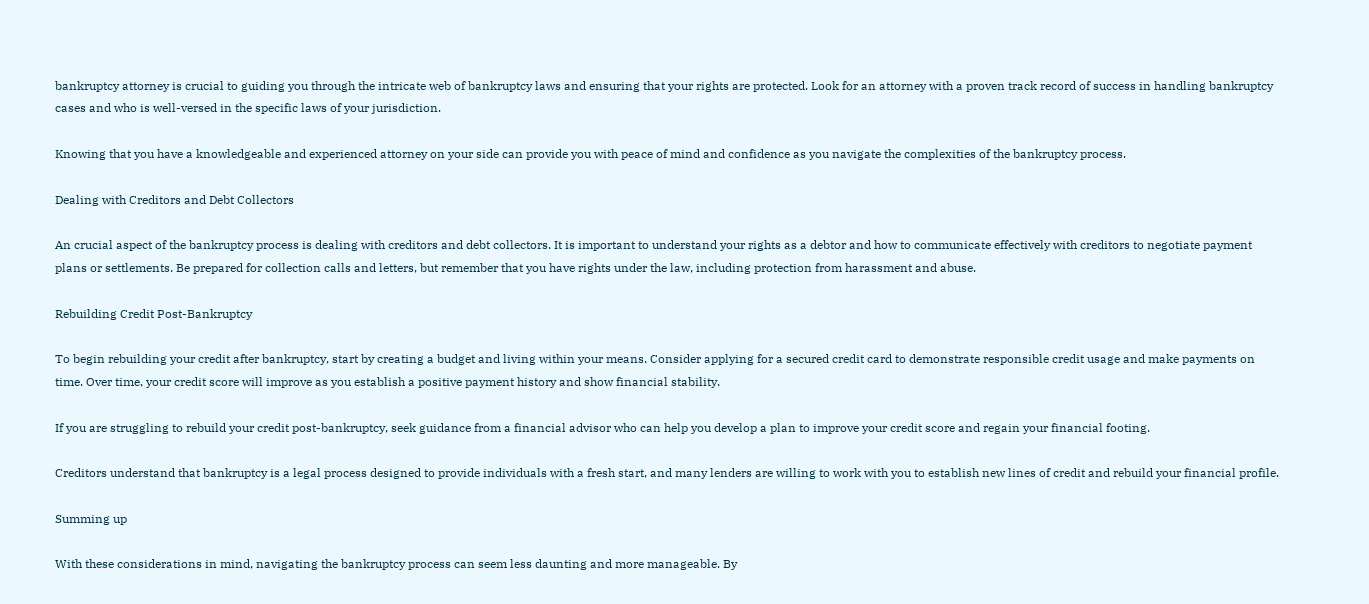bankruptcy attorney is crucial to guiding you through the intricate web of bankruptcy laws and ensuring that your rights are protected. Look for an attorney with a proven track record of success in handling bankruptcy cases and who is well-versed in the specific laws of your jurisdiction.

Knowing that you have a knowledgeable and experienced attorney on your side can provide you with peace of mind and confidence as you navigate the complexities of the bankruptcy process.

Dealing with Creditors and Debt Collectors

An crucial aspect of the bankruptcy process is dealing with creditors and debt collectors. It is important to understand your rights as a debtor and how to communicate effectively with creditors to negotiate payment plans or settlements. Be prepared for collection calls and letters, but remember that you have rights under the law, including protection from harassment and abuse.

Rebuilding Credit Post-Bankruptcy

To begin rebuilding your credit after bankruptcy, start by creating a budget and living within your means. Consider applying for a secured credit card to demonstrate responsible credit usage and make payments on time. Over time, your credit score will improve as you establish a positive payment history and show financial stability.

If you are struggling to rebuild your credit post-bankruptcy, seek guidance from a financial advisor who can help you develop a plan to improve your credit score and regain your financial footing.

Creditors understand that bankruptcy is a legal process designed to provide individuals with a fresh start, and many lenders are willing to work with you to establish new lines of credit and rebuild your financial profile.

Summing up

With these considerations in mind, navigating the bankruptcy process can seem less daunting and more manageable. By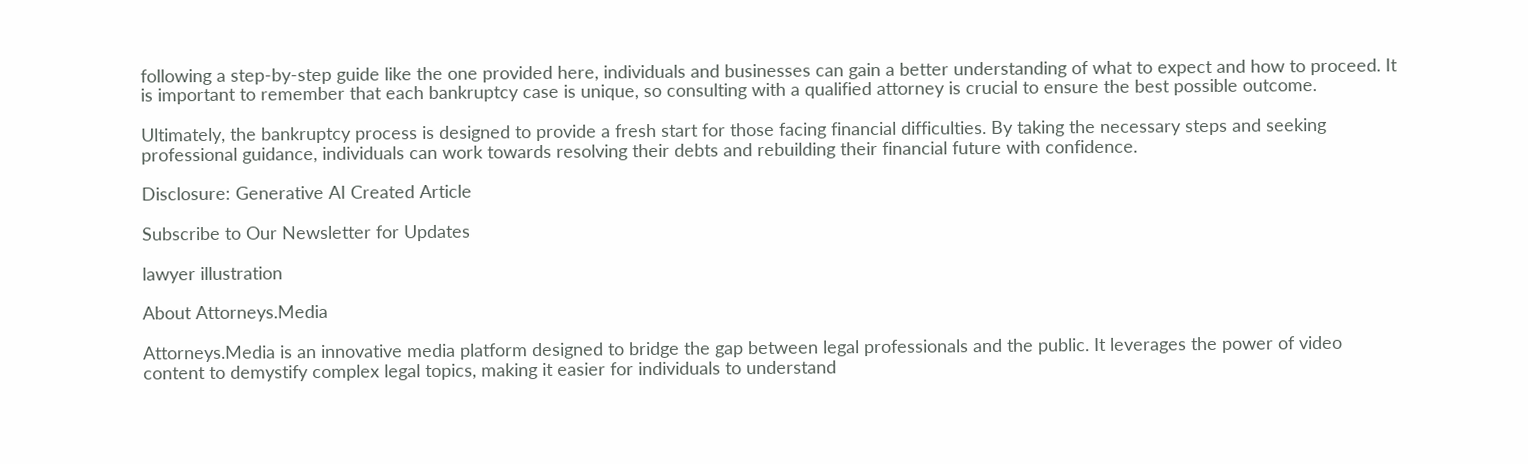following a step-by-step guide like the one provided here, individuals and businesses can gain a better understanding of what to expect and how to proceed. It is important to remember that each bankruptcy case is unique, so consulting with a qualified attorney is crucial to ensure the best possible outcome.

Ultimately, the bankruptcy process is designed to provide a fresh start for those facing financial difficulties. By taking the necessary steps and seeking professional guidance, individuals can work towards resolving their debts and rebuilding their financial future with confidence.

Disclosure: Generative AI Created Article

Subscribe to Our Newsletter for Updates

lawyer illustration

About Attorneys.Media

Attorneys.Media is an innovative media platform designed to bridge the gap between legal professionals and the public. It leverages the power of video content to demystify complex legal topics, making it easier for individuals to understand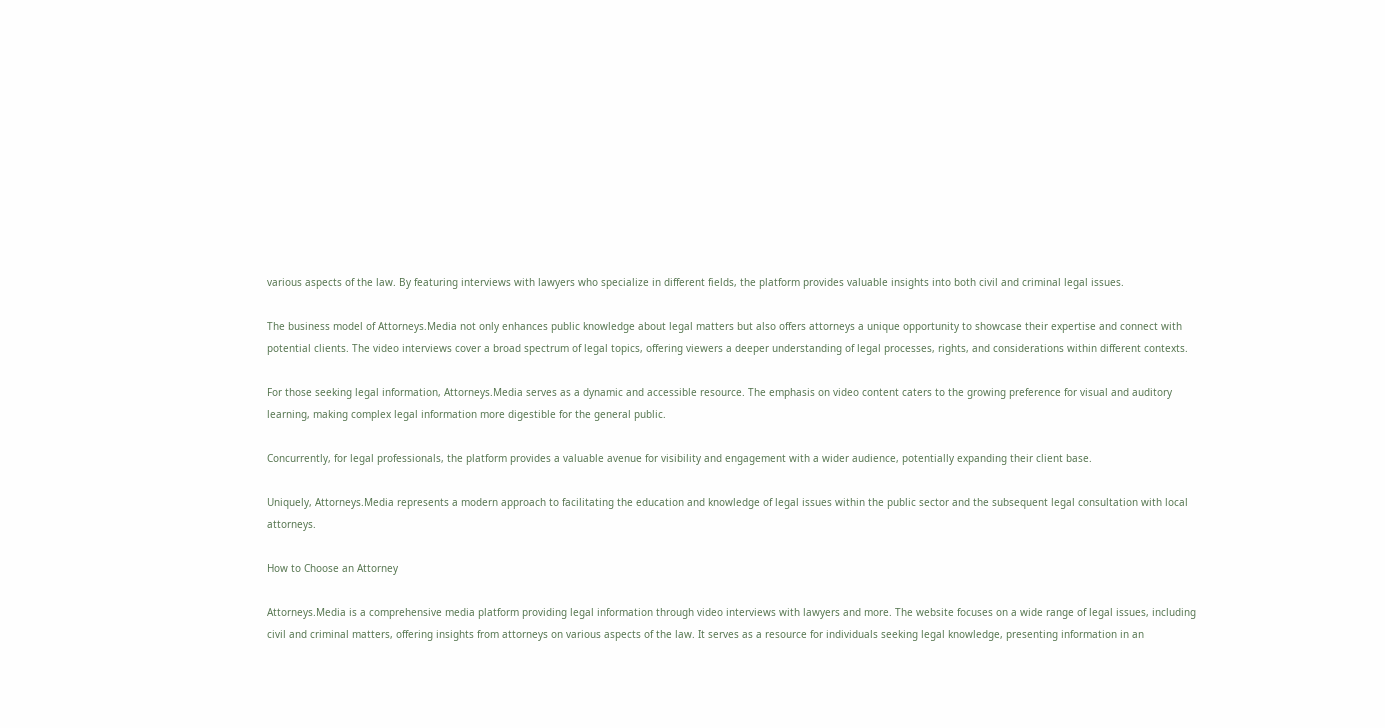various aspects of the law. By featuring interviews with lawyers who specialize in different fields, the platform provides valuable insights into both civil and criminal legal issues.

The business model of Attorneys.Media not only enhances public knowledge about legal matters but also offers attorneys a unique opportunity to showcase their expertise and connect with potential clients. The video interviews cover a broad spectrum of legal topics, offering viewers a deeper understanding of legal processes, rights, and considerations within different contexts.

For those seeking legal information, Attorneys.Media serves as a dynamic and accessible resource. The emphasis on video content caters to the growing preference for visual and auditory learning, making complex legal information more digestible for the general public.

Concurrently, for legal professionals, the platform provides a valuable avenue for visibility and engagement with a wider audience, potentially expanding their client base.

Uniquely, Attorneys.Media represents a modern approach to facilitating the education and knowledge of legal issues within the public sector and the subsequent legal consultation with local attorneys.

How to Choose an Attorney

Attorneys.Media is a comprehensive media platform providing legal information through video interviews with lawyers and more. The website focuses on a wide range of legal issues, including civil and criminal matters, offering insights from attorneys on various aspects of the law. It serves as a resource for individuals seeking legal knowledge, presenting information in an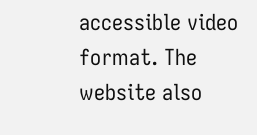accessible video format. The website also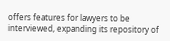offers features for lawyers to be interviewed, expanding its repository of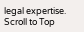legal expertise.
Scroll to Top